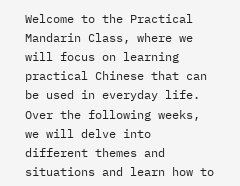Welcome to the Practical Mandarin Class, where we will focus on learning practical Chinese that can be used in everyday life. Over the following weeks, we will delve into different themes and situations and learn how to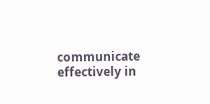communicate effectively in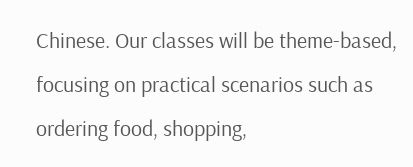Chinese. Our classes will be theme-based, focusing on practical scenarios such as ordering food, shopping,